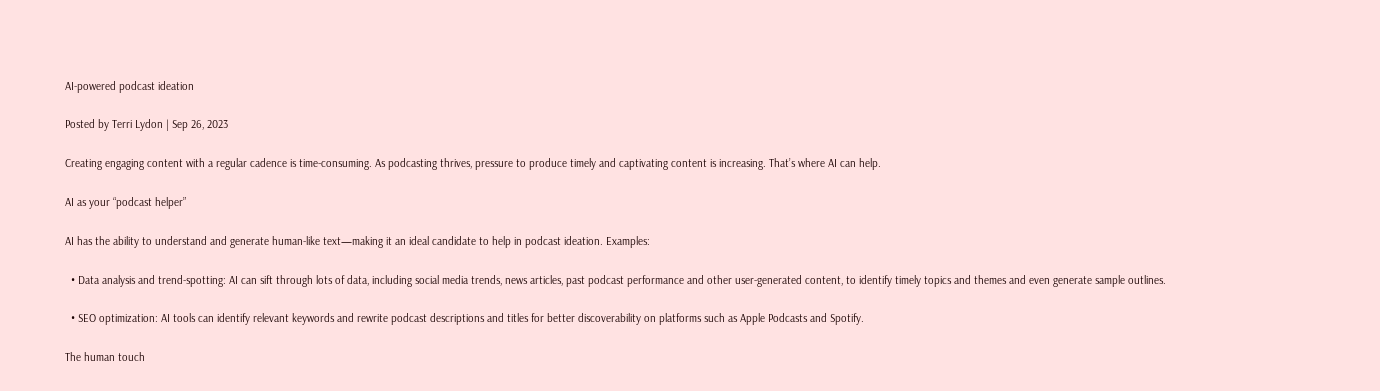AI-powered podcast ideation

Posted by Terri Lydon | Sep 26, 2023

Creating engaging content with a regular cadence is time-consuming. As podcasting thrives, pressure to produce timely and captivating content is increasing. That’s where AI can help.

AI as your “podcast helper”

AI has the ability to understand and generate human-like text—making it an ideal candidate to help in podcast ideation. Examples:

  • Data analysis and trend-spotting: AI can sift through lots of data, including social media trends, news articles, past podcast performance and other user-generated content, to identify timely topics and themes and even generate sample outlines.

  • SEO optimization: AI tools can identify relevant keywords and rewrite podcast descriptions and titles for better discoverability on platforms such as Apple Podcasts and Spotify.

The human touch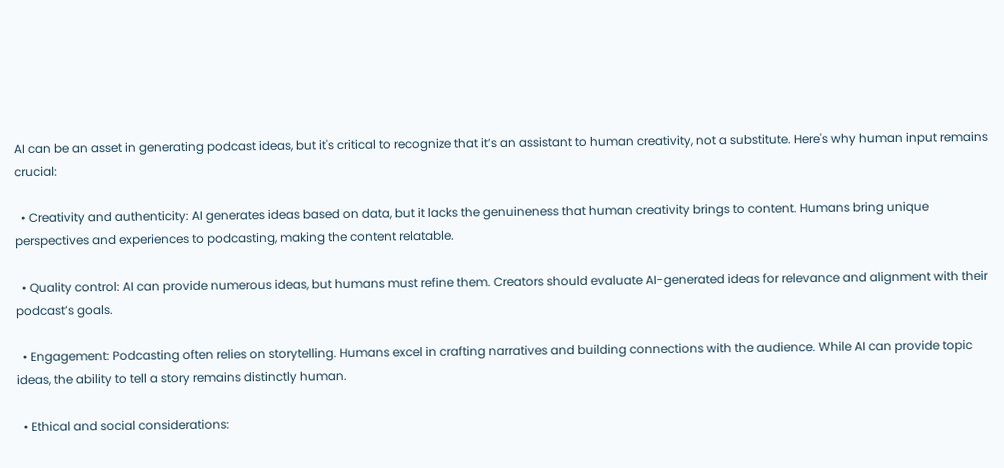AI can be an asset in generating podcast ideas, but it's critical to recognize that it’s an assistant to human creativity, not a substitute. Here's why human input remains crucial:

  • Creativity and authenticity: AI generates ideas based on data, but it lacks the genuineness that human creativity brings to content. Humans bring unique perspectives and experiences to podcasting, making the content relatable.

  • Quality control: AI can provide numerous ideas, but humans must refine them. Creators should evaluate AI-generated ideas for relevance and alignment with their podcast’s goals.

  • Engagement: Podcasting often relies on storytelling. Humans excel in crafting narratives and building connections with the audience. While AI can provide topic ideas, the ability to tell a story remains distinctly human.

  • Ethical and social considerations: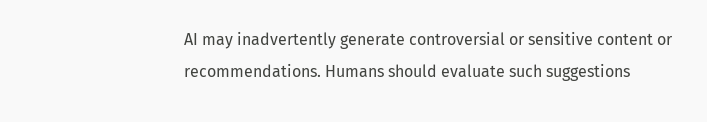AI may inadvertently generate controversial or sensitive content or recommendations. Humans should evaluate such suggestions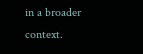in a broader context.